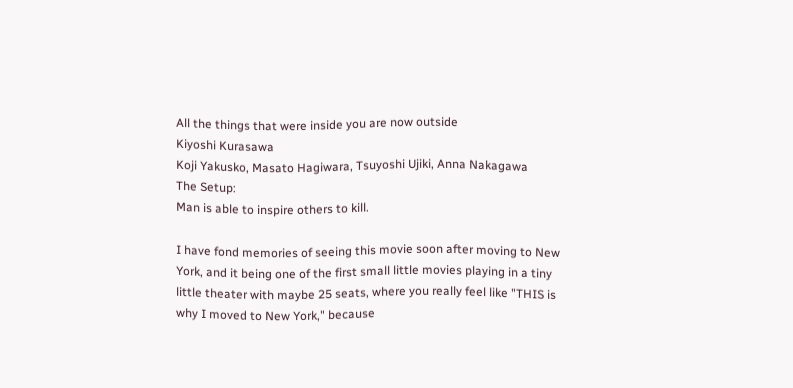All the things that were inside you are now outside
Kiyoshi Kurasawa
Koji Yakusko, Masato Hagiwara, Tsuyoshi Ujiki, Anna Nakagawa
The Setup:
Man is able to inspire others to kill.

I have fond memories of seeing this movie soon after moving to New York, and it being one of the first small little movies playing in a tiny little theater with maybe 25 seats, where you really feel like "THIS is why I moved to New York," because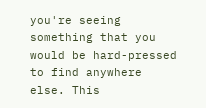you're seeing something that you would be hard-pressed to find anywhere else. This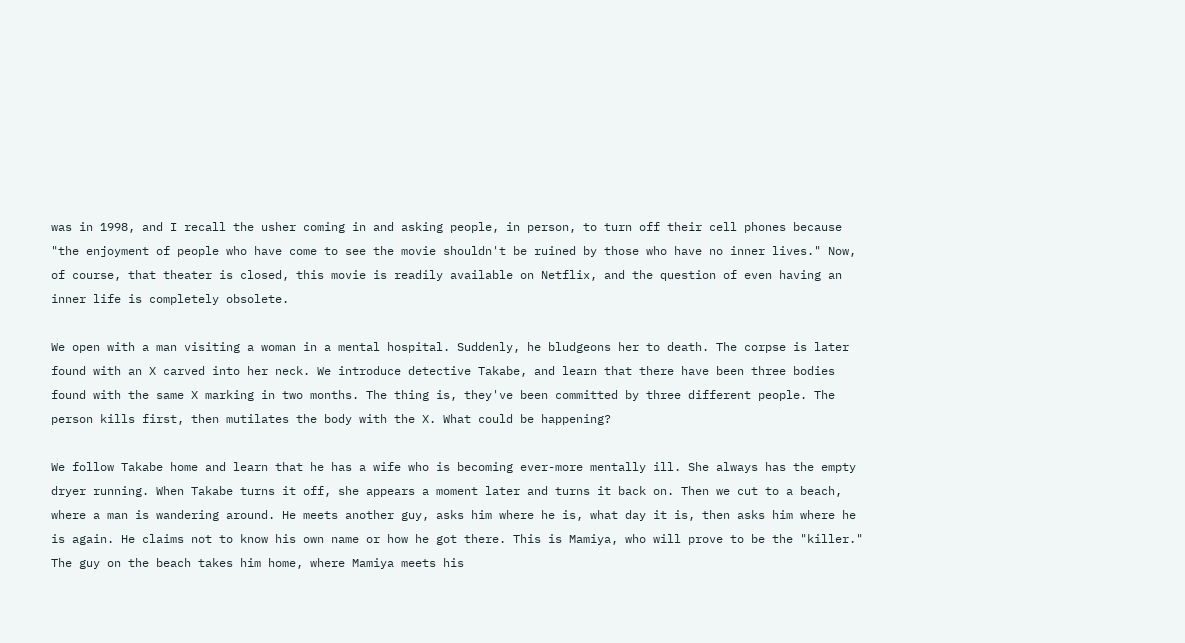was in 1998, and I recall the usher coming in and asking people, in person, to turn off their cell phones because "the enjoyment of people who have come to see the movie shouldn't be ruined by those who have no inner lives." Now, of course, that theater is closed, this movie is readily available on Netflix, and the question of even having an inner life is completely obsolete.

We open with a man visiting a woman in a mental hospital. Suddenly, he bludgeons her to death. The corpse is later found with an X carved into her neck. We introduce detective Takabe, and learn that there have been three bodies found with the same X marking in two months. The thing is, they've been committed by three different people. The person kills first, then mutilates the body with the X. What could be happening?

We follow Takabe home and learn that he has a wife who is becoming ever-more mentally ill. She always has the empty dryer running. When Takabe turns it off, she appears a moment later and turns it back on. Then we cut to a beach, where a man is wandering around. He meets another guy, asks him where he is, what day it is, then asks him where he is again. He claims not to know his own name or how he got there. This is Mamiya, who will prove to be the "killer." The guy on the beach takes him home, where Mamiya meets his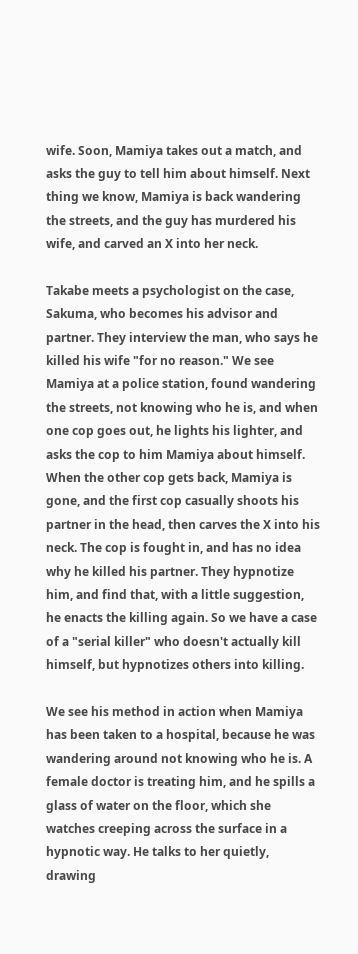wife. Soon, Mamiya takes out a match, and asks the guy to tell him about himself. Next thing we know, Mamiya is back wandering the streets, and the guy has murdered his wife, and carved an X into her neck.

Takabe meets a psychologist on the case, Sakuma, who becomes his advisor and partner. They interview the man, who says he killed his wife "for no reason." We see Mamiya at a police station, found wandering the streets, not knowing who he is, and when one cop goes out, he lights his lighter, and asks the cop to him Mamiya about himself. When the other cop gets back, Mamiya is gone, and the first cop casually shoots his partner in the head, then carves the X into his neck. The cop is fought in, and has no idea why he killed his partner. They hypnotize him, and find that, with a little suggestion, he enacts the killing again. So we have a case of a "serial killer" who doesn't actually kill himself, but hypnotizes others into killing.

We see his method in action when Mamiya has been taken to a hospital, because he was wandering around not knowing who he is. A female doctor is treating him, and he spills a glass of water on the floor, which she watches creeping across the surface in a hypnotic way. He talks to her quietly, drawing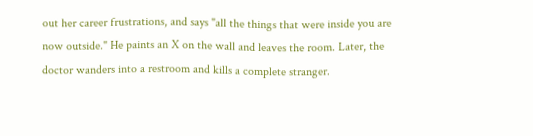out her career frustrations, and says "all the things that were inside you are now outside." He paints an X on the wall and leaves the room. Later, the doctor wanders into a restroom and kills a complete stranger.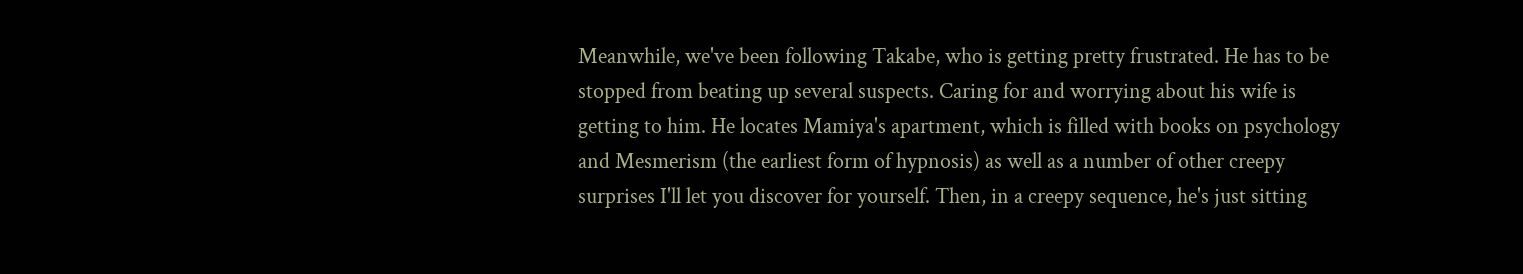Meanwhile, we've been following Takabe, who is getting pretty frustrated. He has to be stopped from beating up several suspects. Caring for and worrying about his wife is getting to him. He locates Mamiya's apartment, which is filled with books on psychology and Mesmerism (the earliest form of hypnosis) as well as a number of other creepy surprises I'll let you discover for yourself. Then, in a creepy sequence, he's just sitting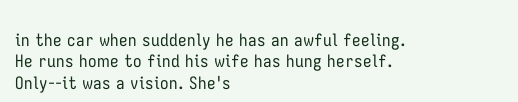in the car when suddenly he has an awful feeling. He runs home to find his wife has hung herself. Only--it was a vision. She's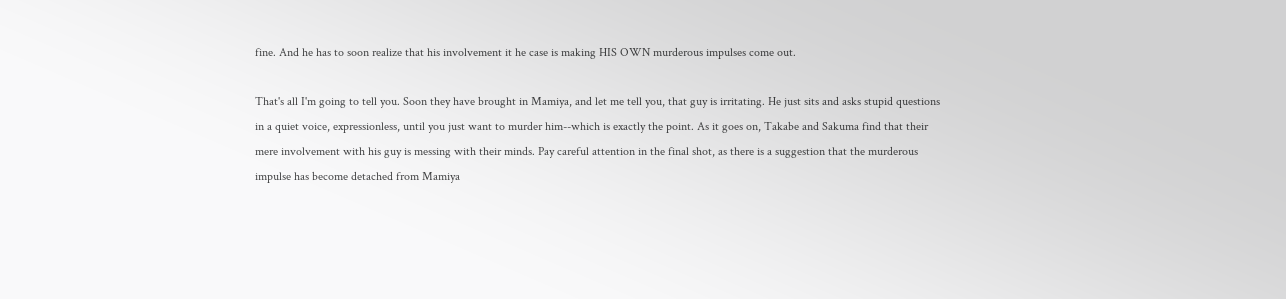fine. And he has to soon realize that his involvement it he case is making HIS OWN murderous impulses come out.

That's all I'm going to tell you. Soon they have brought in Mamiya, and let me tell you, that guy is irritating. He just sits and asks stupid questions in a quiet voice, expressionless, until you just want to murder him--which is exactly the point. As it goes on, Takabe and Sakuma find that their mere involvement with his guy is messing with their minds. Pay careful attention in the final shot, as there is a suggestion that the murderous impulse has become detached from Mamiya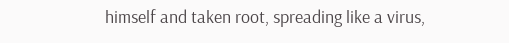himself and taken root, spreading like a virus,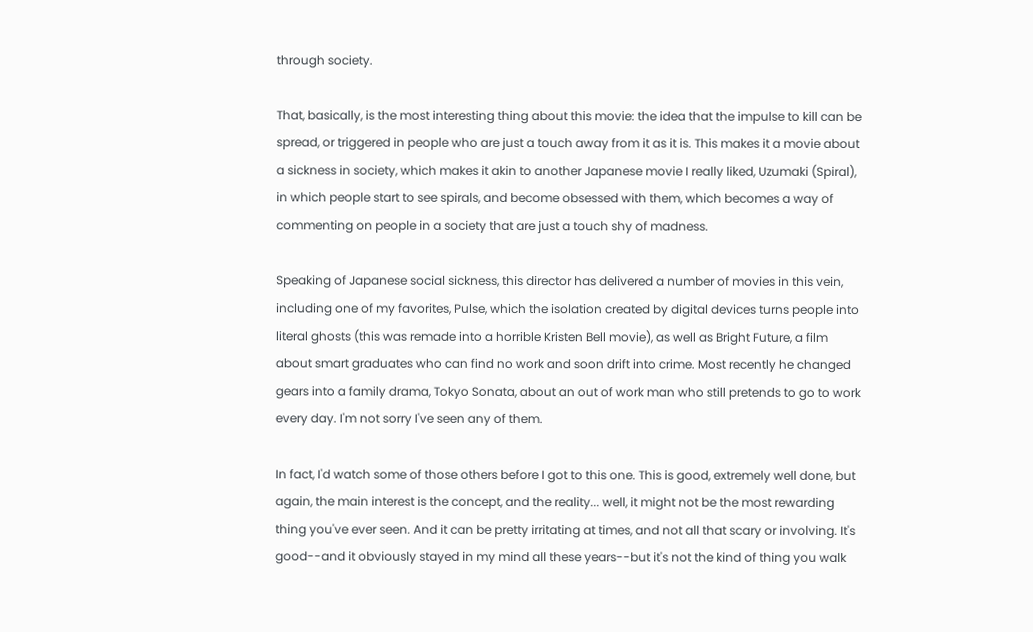through society.

That, basically, is the most interesting thing about this movie: the idea that the impulse to kill can be spread, or triggered in people who are just a touch away from it as it is. This makes it a movie about a sickness in society, which makes it akin to another Japanese movie I really liked, Uzumaki (Spiral), in which people start to see spirals, and become obsessed with them, which becomes a way of commenting on people in a society that are just a touch shy of madness.

Speaking of Japanese social sickness, this director has delivered a number of movies in this vein, including one of my favorites, Pulse, which the isolation created by digital devices turns people into literal ghosts (this was remade into a horrible Kristen Bell movie), as well as Bright Future, a film about smart graduates who can find no work and soon drift into crime. Most recently he changed gears into a family drama, Tokyo Sonata, about an out of work man who still pretends to go to work every day. I'm not sorry I've seen any of them.

In fact, I'd watch some of those others before I got to this one. This is good, extremely well done, but again, the main interest is the concept, and the reality... well, it might not be the most rewarding thing you've ever seen. And it can be pretty irritating at times, and not all that scary or involving. It's good--and it obviously stayed in my mind all these years--but it's not the kind of thing you walk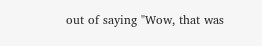out of saying "Wow, that was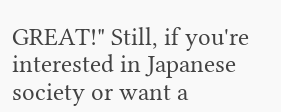GREAT!" Still, if you're interested in Japanese society or want a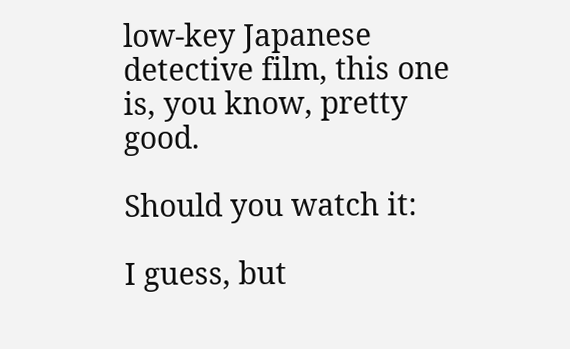low-key Japanese detective film, this one is, you know, pretty good.

Should you watch it:

I guess, but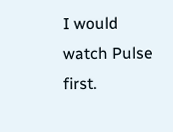I would watch Pulse first.